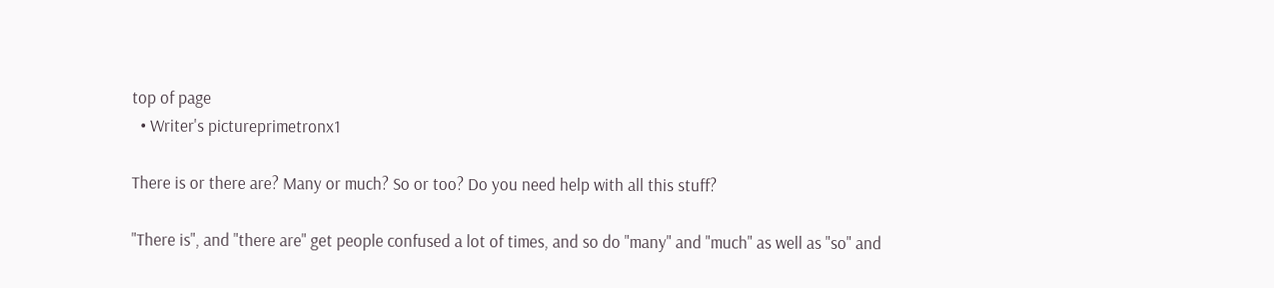top of page
  • Writer's pictureprimetronx1

There is or there are? Many or much? So or too? Do you need help with all this stuff?

"There is", and "there are" get people confused a lot of times, and so do "many" and "much" as well as "so" and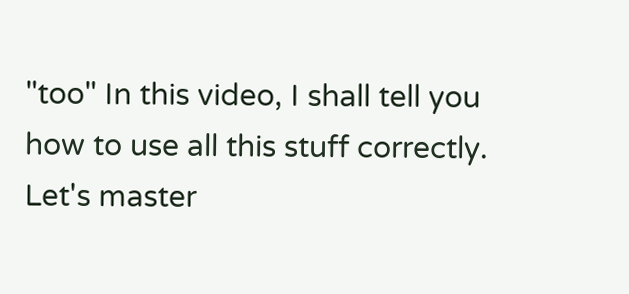"too" In this video, I shall tell you how to use all this stuff correctly. Let's master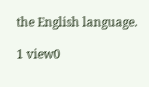the English language.

1 view0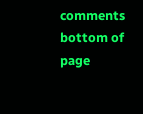comments
bottom of page